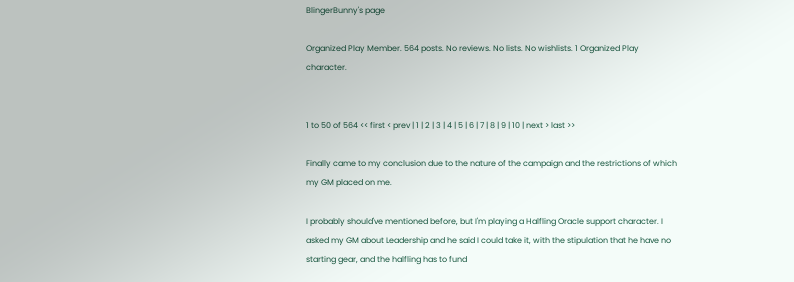BlingerBunny's page

Organized Play Member. 564 posts. No reviews. No lists. No wishlists. 1 Organized Play character.


1 to 50 of 564 << first < prev | 1 | 2 | 3 | 4 | 5 | 6 | 7 | 8 | 9 | 10 | next > last >>

Finally came to my conclusion due to the nature of the campaign and the restrictions of which my GM placed on me.

I probably should've mentioned before, but I'm playing a Halfling Oracle support character. I asked my GM about Leadership and he said I could take it, with the stipulation that he have no starting gear, and the halfling has to fund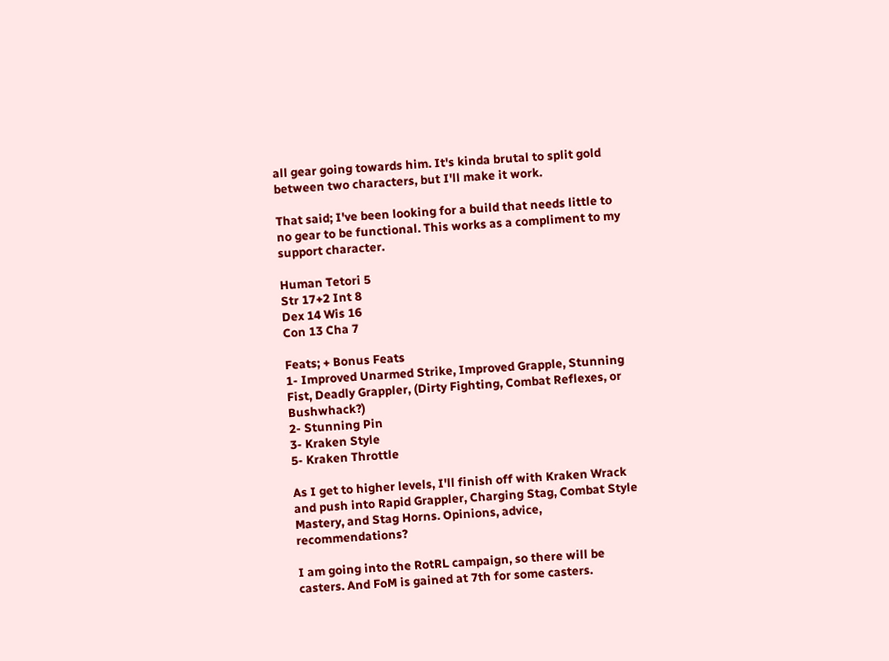all gear going towards him. It's kinda brutal to split gold between two characters, but I'll make it work.

That said; I've been looking for a build that needs little to no gear to be functional. This works as a compliment to my support character.

Human Tetori 5
Str 17+2 Int 8
Dex 14 Wis 16
Con 13 Cha 7

Feats; + Bonus Feats
1- Improved Unarmed Strike, Improved Grapple, Stunning Fist, Deadly Grappler, (Dirty Fighting, Combat Reflexes, or Bushwhack?)
2- Stunning Pin
3- Kraken Style
5- Kraken Throttle

As I get to higher levels, I'll finish off with Kraken Wrack and push into Rapid Grappler, Charging Stag, Combat Style Mastery, and Stag Horns. Opinions, advice, recommendations?

I am going into the RotRL campaign, so there will be casters. And FoM is gained at 7th for some casters.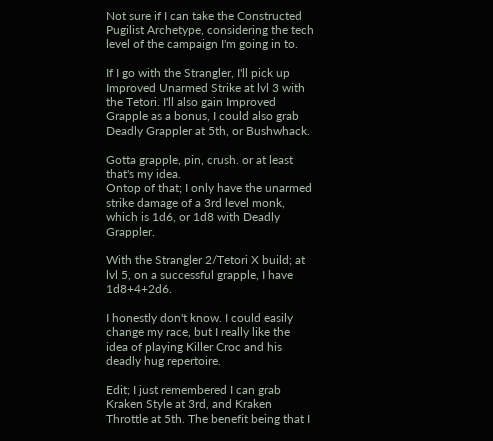Not sure if I can take the Constructed Pugilist Archetype, considering the tech level of the campaign I'm going in to.

If I go with the Strangler, I'll pick up Improved Unarmed Strike at lvl 3 with the Tetori. I'll also gain Improved Grapple as a bonus, I could also grab Deadly Grappler at 5th, or Bushwhack.

Gotta grapple, pin, crush. or at least that's my idea.
Ontop of that; I only have the unarmed strike damage of a 3rd level monk, which is 1d6, or 1d8 with Deadly Grappler.

With the Strangler 2/Tetori X build; at lvl 5, on a successful grapple, I have 1d8+4+2d6.

I honestly don't know. I could easily change my race, but I really like the idea of playing Killer Croc and his deadly hug repertoire.

Edit; I just remembered I can grab Kraken Style at 3rd, and Kraken Throttle at 5th. The benefit being that I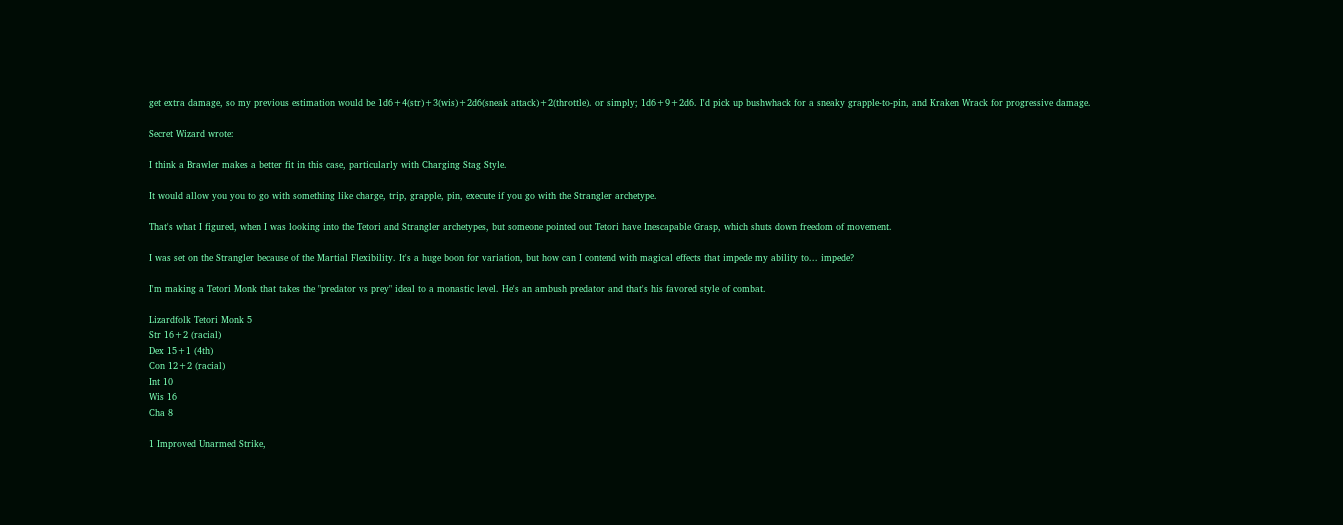get extra damage, so my previous estimation would be 1d6+4(str)+3(wis)+2d6(sneak attack)+2(throttle). or simply; 1d6+9+2d6. I'd pick up bushwhack for a sneaky grapple-to-pin, and Kraken Wrack for progressive damage.

Secret Wizard wrote:

I think a Brawler makes a better fit in this case, particularly with Charging Stag Style.

It would allow you you to go with something like charge, trip, grapple, pin, execute if you go with the Strangler archetype.

That's what I figured, when I was looking into the Tetori and Strangler archetypes, but someone pointed out Tetori have Inescapable Grasp, which shuts down freedom of movement.

I was set on the Strangler because of the Martial Flexibility. It's a huge boon for variation, but how can I contend with magical effects that impede my ability to... impede?

I'm making a Tetori Monk that takes the "predator vs prey" ideal to a monastic level. He's an ambush predator and that's his favored style of combat.

Lizardfolk Tetori Monk 5
Str 16+2 (racial)
Dex 15+1 (4th)
Con 12+2 (racial)
Int 10
Wis 16
Cha 8

1 Improved Unarmed Strike,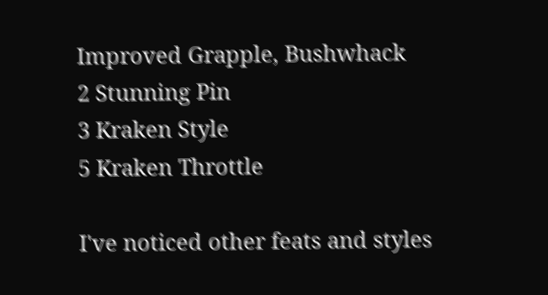Improved Grapple, Bushwhack
2 Stunning Pin
3 Kraken Style
5 Kraken Throttle

I've noticed other feats and styles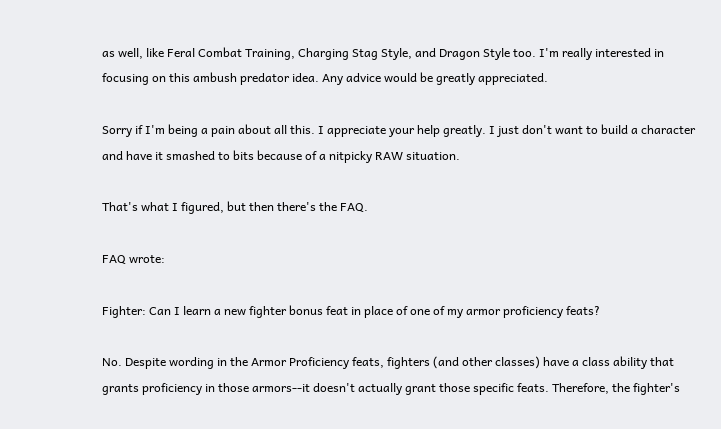as well, like Feral Combat Training, Charging Stag Style, and Dragon Style too. I'm really interested in focusing on this ambush predator idea. Any advice would be greatly appreciated.

Sorry if I'm being a pain about all this. I appreciate your help greatly. I just don't want to build a character and have it smashed to bits because of a nitpicky RAW situation.

That's what I figured, but then there's the FAQ.

FAQ wrote:

Fighter: Can I learn a new fighter bonus feat in place of one of my armor proficiency feats?

No. Despite wording in the Armor Proficiency feats, fighters (and other classes) have a class ability that grants proficiency in those armors--it doesn't actually grant those specific feats. Therefore, the fighter's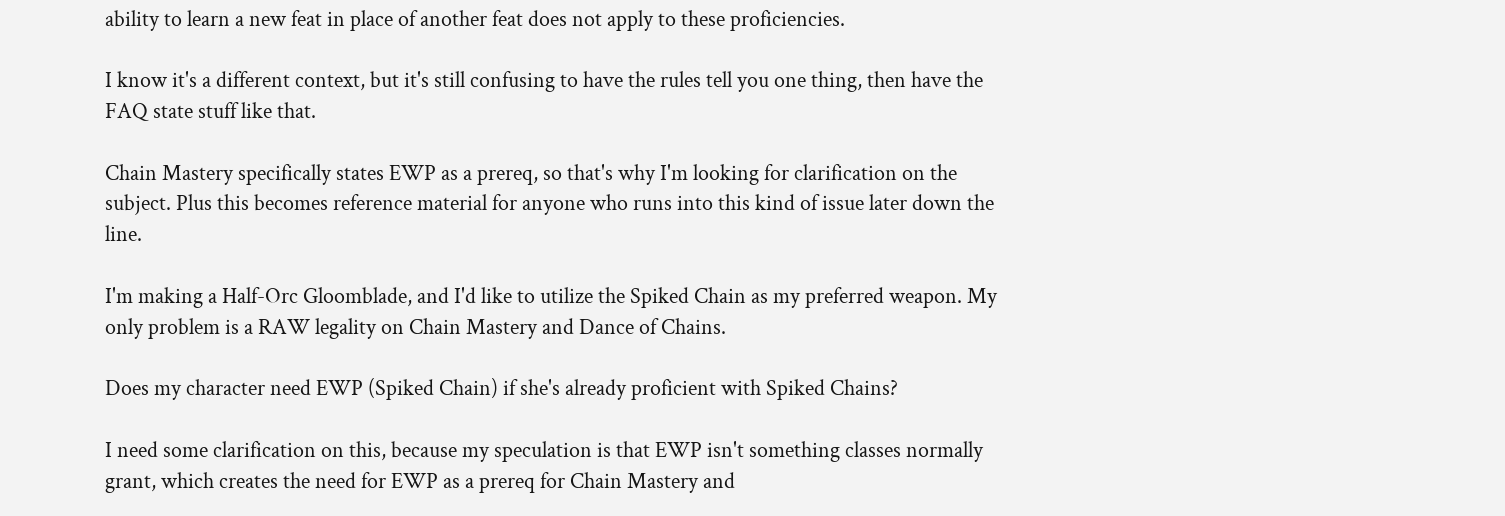ability to learn a new feat in place of another feat does not apply to these proficiencies.

I know it's a different context, but it's still confusing to have the rules tell you one thing, then have the FAQ state stuff like that.

Chain Mastery specifically states EWP as a prereq, so that's why I'm looking for clarification on the subject. Plus this becomes reference material for anyone who runs into this kind of issue later down the line.

I'm making a Half-Orc Gloomblade, and I'd like to utilize the Spiked Chain as my preferred weapon. My only problem is a RAW legality on Chain Mastery and Dance of Chains.

Does my character need EWP (Spiked Chain) if she's already proficient with Spiked Chains?

I need some clarification on this, because my speculation is that EWP isn't something classes normally grant, which creates the need for EWP as a prereq for Chain Mastery and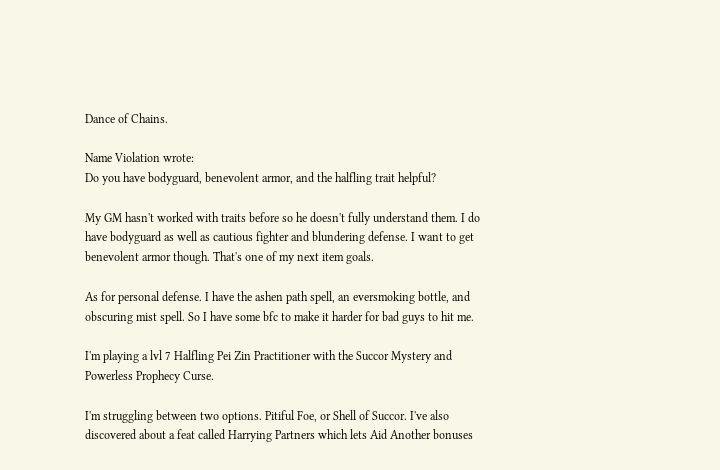Dance of Chains.

Name Violation wrote:
Do you have bodyguard, benevolent armor, and the halfling trait helpful?

My GM hasn't worked with traits before so he doesn't fully understand them. I do have bodyguard as well as cautious fighter and blundering defense. I want to get benevolent armor though. That's one of my next item goals.

As for personal defense. I have the ashen path spell, an eversmoking bottle, and obscuring mist spell. So I have some bfc to make it harder for bad guys to hit me.

I'm playing a lvl 7 Halfling Pei Zin Practitioner with the Succor Mystery and Powerless Prophecy Curse.

I'm struggling between two options. Pitiful Foe, or Shell of Succor. I've also discovered about a feat called Harrying Partners which lets Aid Another bonuses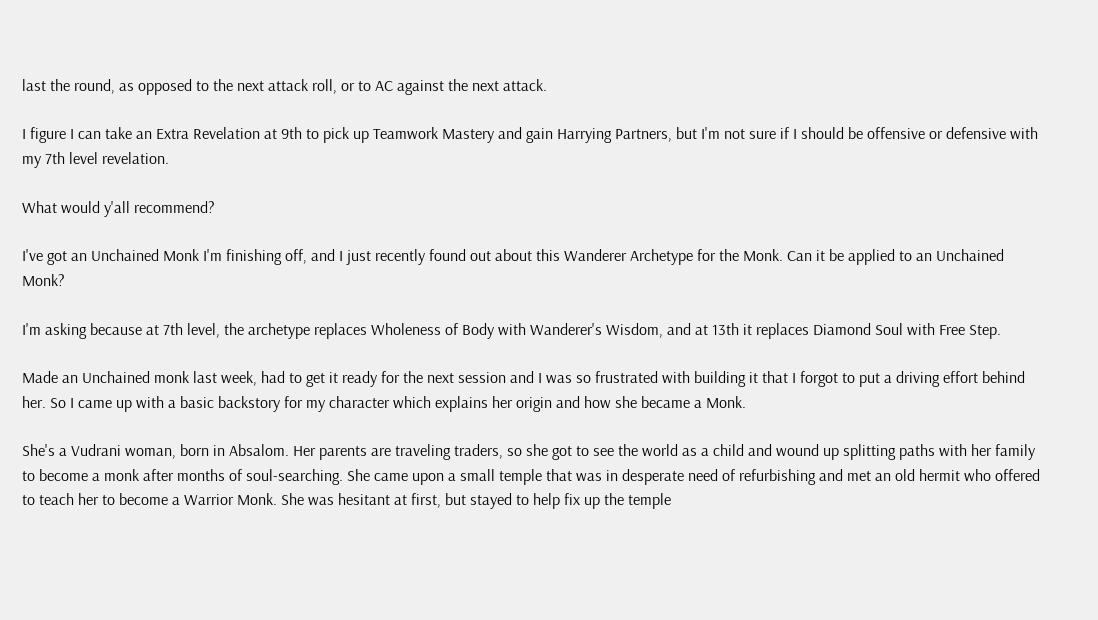last the round, as opposed to the next attack roll, or to AC against the next attack.

I figure I can take an Extra Revelation at 9th to pick up Teamwork Mastery and gain Harrying Partners, but I'm not sure if I should be offensive or defensive with my 7th level revelation.

What would y'all recommend?

I've got an Unchained Monk I'm finishing off, and I just recently found out about this Wanderer Archetype for the Monk. Can it be applied to an Unchained Monk?

I'm asking because at 7th level, the archetype replaces Wholeness of Body with Wanderer's Wisdom, and at 13th it replaces Diamond Soul with Free Step.

Made an Unchained monk last week, had to get it ready for the next session and I was so frustrated with building it that I forgot to put a driving effort behind her. So I came up with a basic backstory for my character which explains her origin and how she became a Monk.

She's a Vudrani woman, born in Absalom. Her parents are traveling traders, so she got to see the world as a child and wound up splitting paths with her family to become a monk after months of soul-searching. She came upon a small temple that was in desperate need of refurbishing and met an old hermit who offered to teach her to become a Warrior Monk. She was hesitant at first, but stayed to help fix up the temple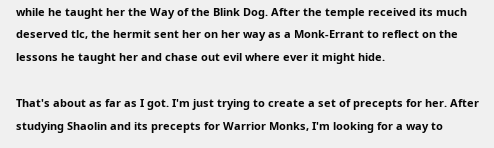while he taught her the Way of the Blink Dog. After the temple received its much deserved tlc, the hermit sent her on her way as a Monk-Errant to reflect on the lessons he taught her and chase out evil where ever it might hide.

That's about as far as I got. I'm just trying to create a set of precepts for her. After studying Shaolin and its precepts for Warrior Monks, I'm looking for a way to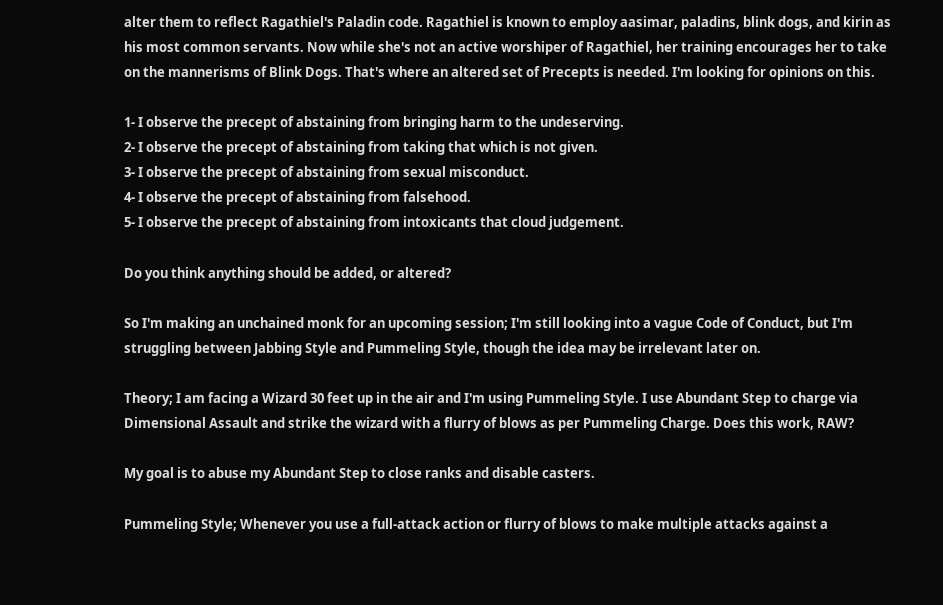alter them to reflect Ragathiel's Paladin code. Ragathiel is known to employ aasimar, paladins, blink dogs, and kirin as his most common servants. Now while she's not an active worshiper of Ragathiel, her training encourages her to take on the mannerisms of Blink Dogs. That's where an altered set of Precepts is needed. I'm looking for opinions on this.

1- I observe the precept of abstaining from bringing harm to the undeserving.
2- I observe the precept of abstaining from taking that which is not given.
3- I observe the precept of abstaining from sexual misconduct.
4- I observe the precept of abstaining from falsehood.
5- I observe the precept of abstaining from intoxicants that cloud judgement.

Do you think anything should be added, or altered?

So I'm making an unchained monk for an upcoming session; I'm still looking into a vague Code of Conduct, but I'm struggling between Jabbing Style and Pummeling Style, though the idea may be irrelevant later on.

Theory; I am facing a Wizard 30 feet up in the air and I'm using Pummeling Style. I use Abundant Step to charge via Dimensional Assault and strike the wizard with a flurry of blows as per Pummeling Charge. Does this work, RAW?

My goal is to abuse my Abundant Step to close ranks and disable casters.

Pummeling Style; Whenever you use a full-attack action or flurry of blows to make multiple attacks against a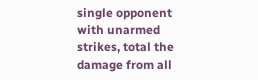single opponent with unarmed strikes, total the damage from all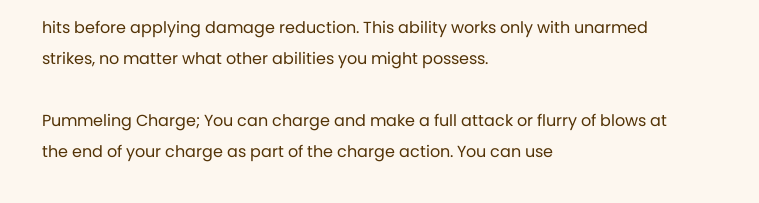hits before applying damage reduction. This ability works only with unarmed strikes, no matter what other abilities you might possess.

Pummeling Charge; You can charge and make a full attack or flurry of blows at the end of your charge as part of the charge action. You can use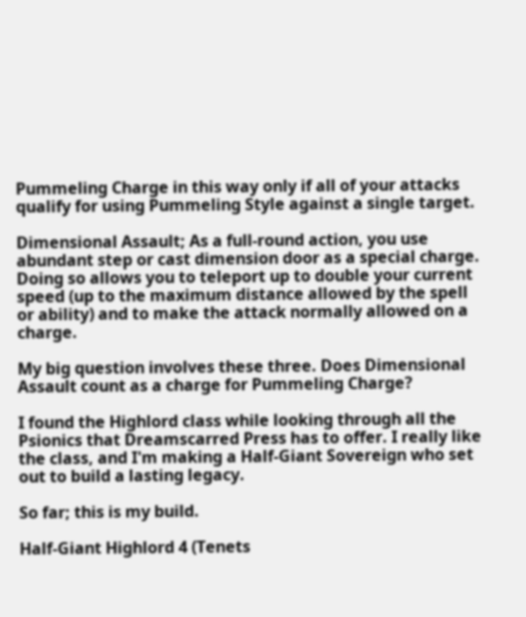Pummeling Charge in this way only if all of your attacks qualify for using Pummeling Style against a single target.

Dimensional Assault; As a full-round action, you use abundant step or cast dimension door as a special charge. Doing so allows you to teleport up to double your current speed (up to the maximum distance allowed by the spell or ability) and to make the attack normally allowed on a charge.

My big question involves these three. Does Dimensional Assault count as a charge for Pummeling Charge?

I found the Highlord class while looking through all the Psionics that Dreamscarred Press has to offer. I really like the class, and I'm making a Half-Giant Sovereign who set out to build a lasting legacy.

So far; this is my build.

Half-Giant Highlord 4 (Tenets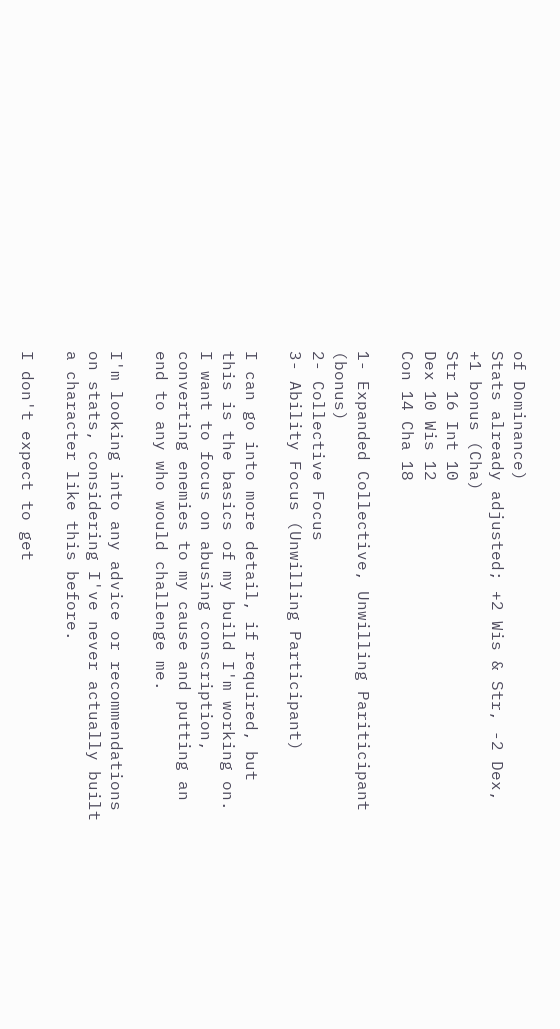of Dominance)
Stats already adjusted; +2 Wis & Str, -2 Dex, +1 bonus (Cha)
Str 16 Int 10
Dex 10 Wis 12
Con 14 Cha 18

1- Expanded Collective, Unwilling Pariticipant (bonus)
2- Collective Focus
3- Ability Focus (Unwilling Participant)

I can go into more detail, if required, but this is the basics of my build I'm working on. I want to focus on abusing conscription, converting enemies to my cause and putting an end to any who would challenge me.

I'm looking into any advice or recommendations on stats, considering I've never actually built a character like this before.

I don't expect to get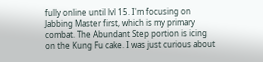fully online until lvl 15. I'm focusing on Jabbing Master first, which is my primary combat. The Abundant Step portion is icing on the Kung Fu cake. I was just curious about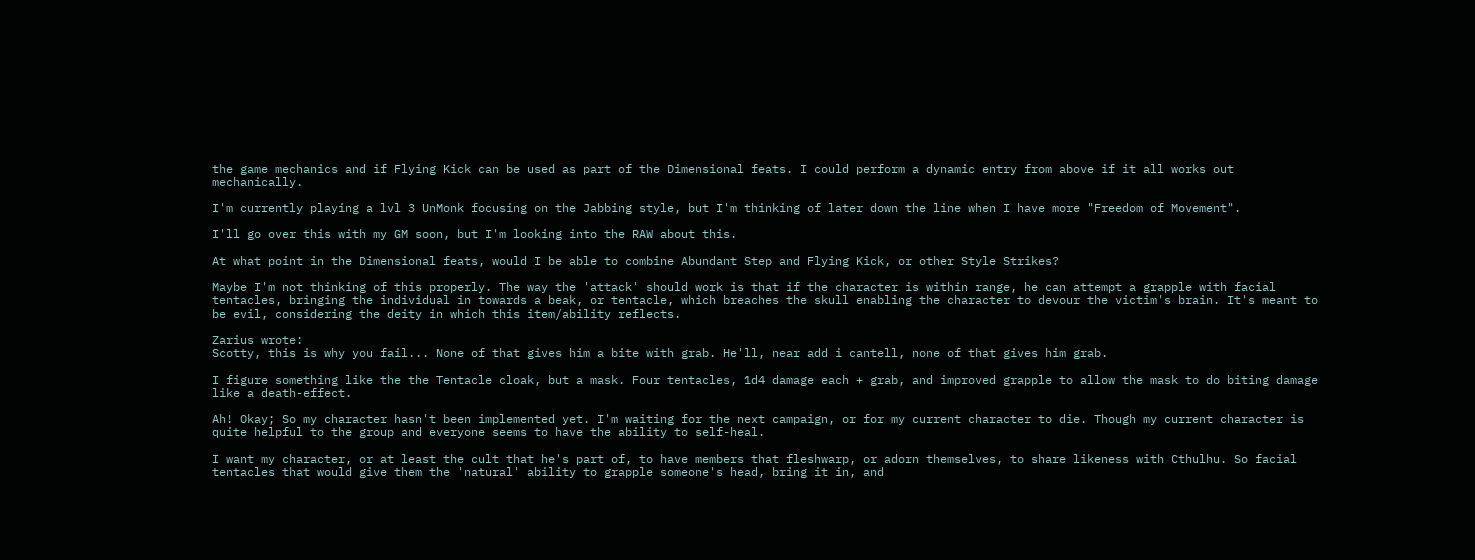the game mechanics and if Flying Kick can be used as part of the Dimensional feats. I could perform a dynamic entry from above if it all works out mechanically.

I'm currently playing a lvl 3 UnMonk focusing on the Jabbing style, but I'm thinking of later down the line when I have more "Freedom of Movement".

I'll go over this with my GM soon, but I'm looking into the RAW about this.

At what point in the Dimensional feats, would I be able to combine Abundant Step and Flying Kick, or other Style Strikes?

Maybe I'm not thinking of this properly. The way the 'attack' should work is that if the character is within range, he can attempt a grapple with facial tentacles, bringing the individual in towards a beak, or tentacle, which breaches the skull enabling the character to devour the victim's brain. It's meant to be evil, considering the deity in which this item/ability reflects.

Zarius wrote:
Scotty, this is why you fail... None of that gives him a bite with grab. He'll, near add i cantell, none of that gives him grab.

I figure something like the the Tentacle cloak, but a mask. Four tentacles, 1d4 damage each + grab, and improved grapple to allow the mask to do biting damage like a death-effect.

Ah! Okay; So my character hasn't been implemented yet. I'm waiting for the next campaign, or for my current character to die. Though my current character is quite helpful to the group and everyone seems to have the ability to self-heal.

I want my character, or at least the cult that he's part of, to have members that fleshwarp, or adorn themselves, to share likeness with Cthulhu. So facial tentacles that would give them the 'natural' ability to grapple someone's head, bring it in, and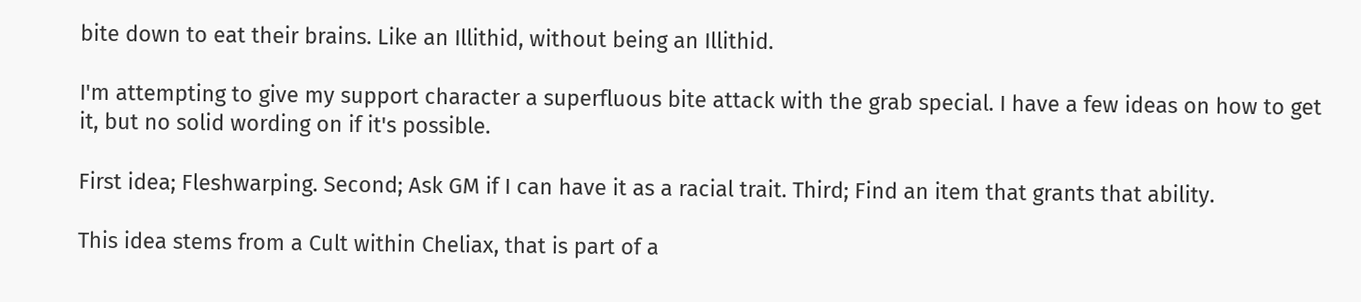bite down to eat their brains. Like an Illithid, without being an Illithid.

I'm attempting to give my support character a superfluous bite attack with the grab special. I have a few ideas on how to get it, but no solid wording on if it's possible.

First idea; Fleshwarping. Second; Ask GM if I can have it as a racial trait. Third; Find an item that grants that ability.

This idea stems from a Cult within Cheliax, that is part of a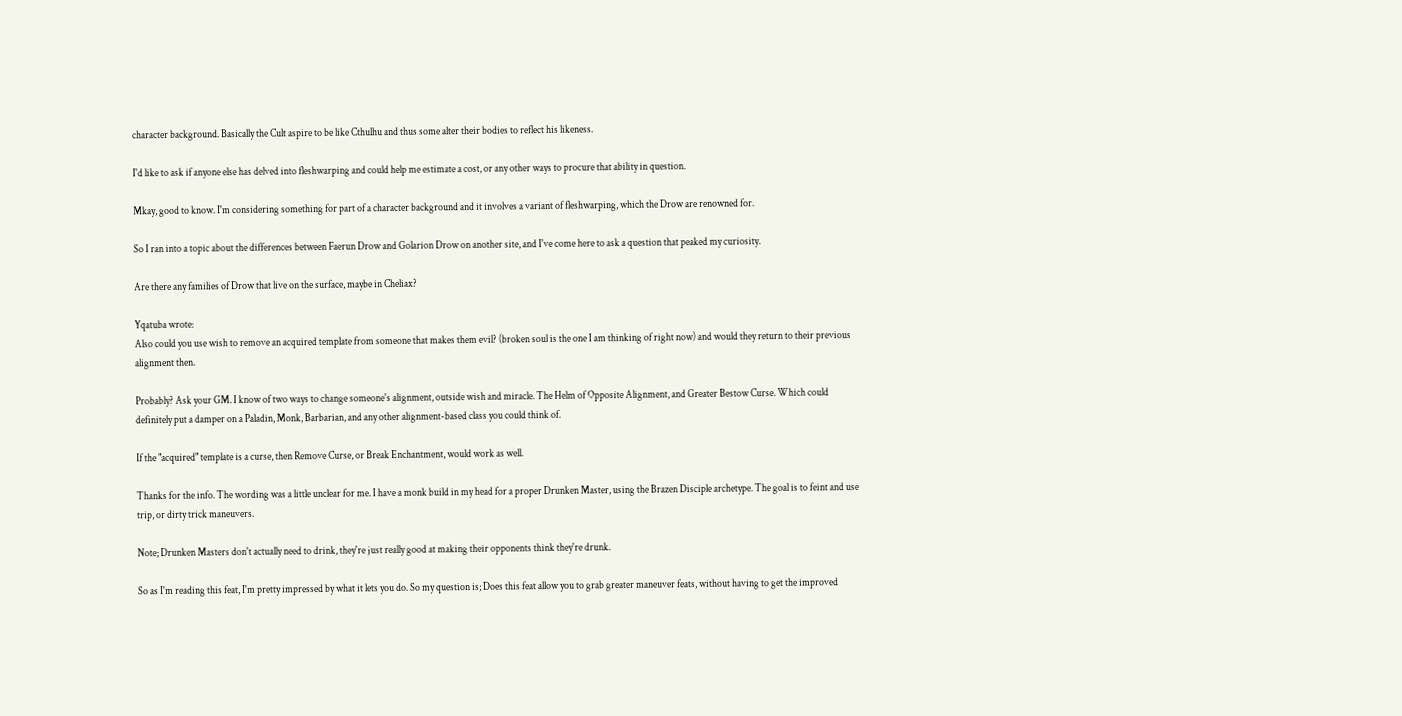character background. Basically the Cult aspire to be like Cthulhu and thus some alter their bodies to reflect his likeness.

I'd like to ask if anyone else has delved into fleshwarping and could help me estimate a cost, or any other ways to procure that ability in question.

Mkay, good to know. I'm considering something for part of a character background and it involves a variant of fleshwarping, which the Drow are renowned for.

So I ran into a topic about the differences between Faerun Drow and Golarion Drow on another site, and I've come here to ask a question that peaked my curiosity.

Are there any families of Drow that live on the surface, maybe in Cheliax?

Yqatuba wrote:
Also could you use wish to remove an acquired template from someone that makes them evil? (broken soul is the one I am thinking of right now) and would they return to their previous alignment then.

Probably? Ask your GM. I know of two ways to change someone's alignment, outside wish and miracle. The Helm of Opposite Alignment, and Greater Bestow Curse. Which could definitely put a damper on a Paladin, Monk, Barbarian, and any other alignment-based class you could think of.

If the "acquired" template is a curse, then Remove Curse, or Break Enchantment, would work as well.

Thanks for the info. The wording was a little unclear for me. I have a monk build in my head for a proper Drunken Master, using the Brazen Disciple archetype. The goal is to feint and use trip, or dirty trick maneuvers.

Note; Drunken Masters don't actually need to drink, they're just really good at making their opponents think they're drunk.

So as I'm reading this feat, I'm pretty impressed by what it lets you do. So my question is; Does this feat allow you to grab greater maneuver feats, without having to get the improved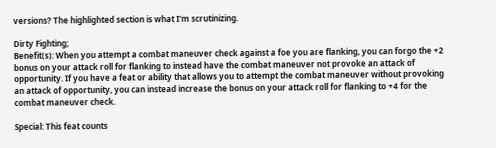versions? The highlighted section is what I'm scrutinizing.

Dirty Fighting;
Benefit(s): When you attempt a combat maneuver check against a foe you are flanking, you can forgo the +2 bonus on your attack roll for flanking to instead have the combat maneuver not provoke an attack of opportunity. If you have a feat or ability that allows you to attempt the combat maneuver without provoking an attack of opportunity, you can instead increase the bonus on your attack roll for flanking to +4 for the combat maneuver check.

Special: This feat counts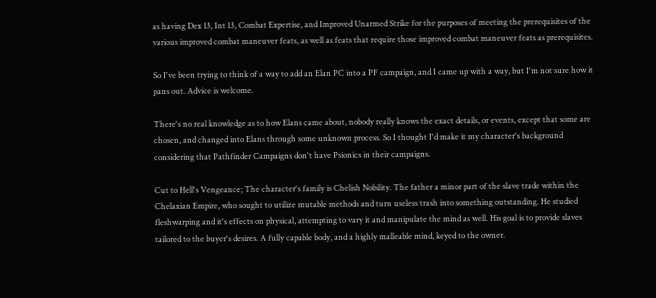as having Dex 13, Int 13, Combat Expertise, and Improved Unarmed Strike for the purposes of meeting the prerequisites of the various improved combat maneuver feats, as well as feats that require those improved combat maneuver feats as prerequisites.

So I've been trying to think of a way to add an Elan PC into a PF campaign, and I came up with a way, but I'm not sure how it pans out. Advice is welcome.

There's no real knowledge as to how Elans came about, nobody really knows the exact details, or events, except that some are chosen, and changed into Elans through some unknown process. So I thought I'd make it my character's background considering that Pathfinder Campaigns don't have Psionics in their campaigns.

Cut to Hell's Vengeance; The character's family is Chelish Nobility. The father a minor part of the slave trade within the Chelaxian Empire, who sought to utilize mutable methods and turn useless trash into something outstanding. He studied fleshwarping and it's effects on physical, attempting to vary it and manipulate the mind as well. His goal is to provide slaves tailored to the buyer's desires. A fully capable body, and a highly malleable mind, keyed to the owner.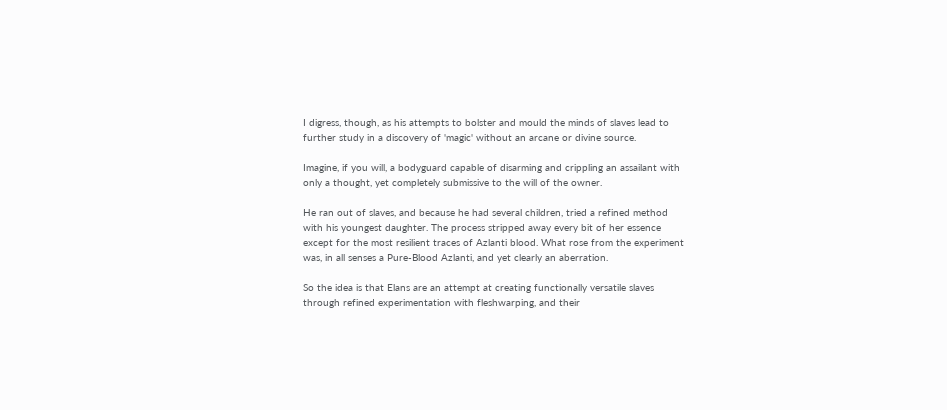I digress, though, as his attempts to bolster and mould the minds of slaves lead to further study in a discovery of 'magic' without an arcane or divine source.

Imagine, if you will, a bodyguard capable of disarming and crippling an assailant with only a thought, yet completely submissive to the will of the owner.

He ran out of slaves, and because he had several children, tried a refined method with his youngest daughter. The process stripped away every bit of her essence except for the most resilient traces of Azlanti blood. What rose from the experiment was, in all senses a Pure-Blood Azlanti, and yet clearly an aberration.

So the idea is that Elans are an attempt at creating functionally versatile slaves through refined experimentation with fleshwarping, and their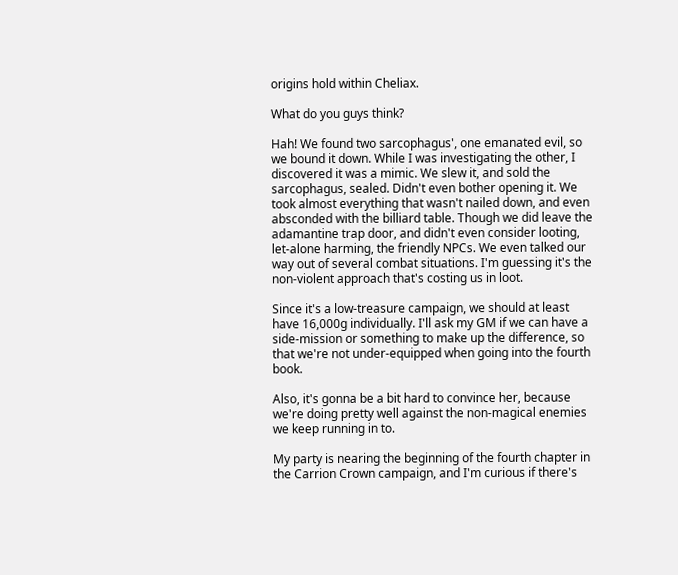origins hold within Cheliax.

What do you guys think?

Hah! We found two sarcophagus', one emanated evil, so we bound it down. While I was investigating the other, I discovered it was a mimic. We slew it, and sold the sarcophagus, sealed. Didn't even bother opening it. We took almost everything that wasn't nailed down, and even absconded with the billiard table. Though we did leave the adamantine trap door, and didn't even consider looting, let-alone harming, the friendly NPCs. We even talked our way out of several combat situations. I'm guessing it's the non-violent approach that's costing us in loot.

Since it's a low-treasure campaign, we should at least have 16,000g individually. I'll ask my GM if we can have a side-mission or something to make up the difference, so that we're not under-equipped when going into the fourth book.

Also, it's gonna be a bit hard to convince her, because we're doing pretty well against the non-magical enemies we keep running in to.

My party is nearing the beginning of the fourth chapter in the Carrion Crown campaign, and I'm curious if there's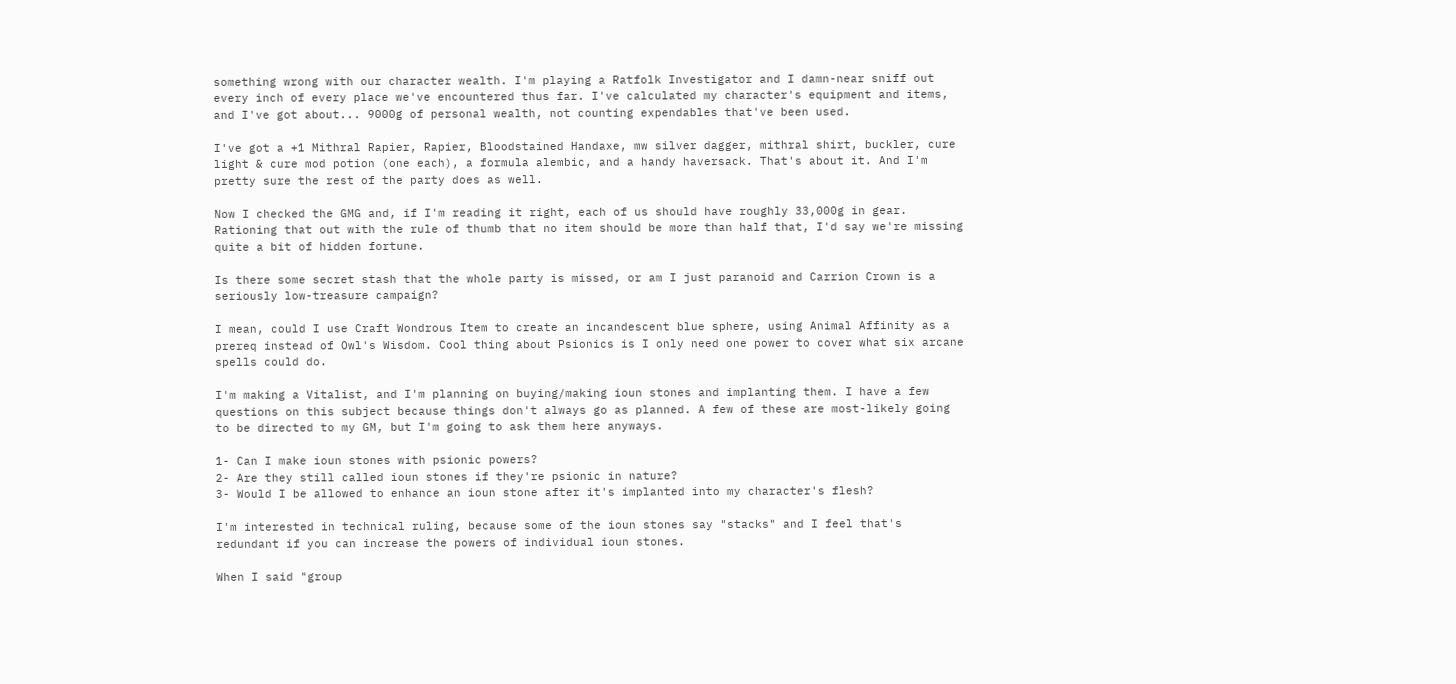something wrong with our character wealth. I'm playing a Ratfolk Investigator and I damn-near sniff out every inch of every place we've encountered thus far. I've calculated my character's equipment and items, and I've got about... 9000g of personal wealth, not counting expendables that've been used.

I've got a +1 Mithral Rapier, Rapier, Bloodstained Handaxe, mw silver dagger, mithral shirt, buckler, cure light & cure mod potion (one each), a formula alembic, and a handy haversack. That's about it. And I'm pretty sure the rest of the party does as well.

Now I checked the GMG and, if I'm reading it right, each of us should have roughly 33,000g in gear. Rationing that out with the rule of thumb that no item should be more than half that, I'd say we're missing quite a bit of hidden fortune.

Is there some secret stash that the whole party is missed, or am I just paranoid and Carrion Crown is a seriously low-treasure campaign?

I mean, could I use Craft Wondrous Item to create an incandescent blue sphere, using Animal Affinity as a prereq instead of Owl's Wisdom. Cool thing about Psionics is I only need one power to cover what six arcane spells could do.

I'm making a Vitalist, and I'm planning on buying/making ioun stones and implanting them. I have a few questions on this subject because things don't always go as planned. A few of these are most-likely going to be directed to my GM, but I'm going to ask them here anyways.

1- Can I make ioun stones with psionic powers?
2- Are they still called ioun stones if they're psionic in nature?
3- Would I be allowed to enhance an ioun stone after it's implanted into my character's flesh?

I'm interested in technical ruling, because some of the ioun stones say "stacks" and I feel that's redundant if you can increase the powers of individual ioun stones.

When I said "group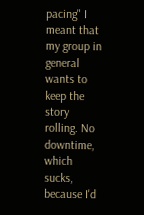pacing" I meant that my group in general wants to keep the story rolling. No downtime, which sucks, because I'd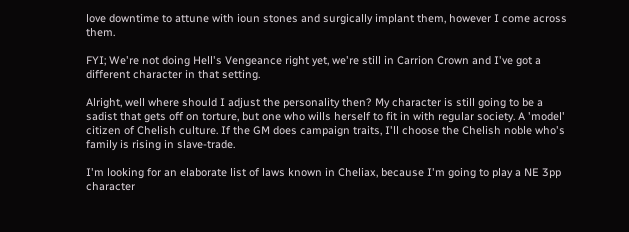love downtime to attune with ioun stones and surgically implant them, however I come across them.

FYI; We're not doing Hell's Vengeance right yet, we're still in Carrion Crown and I've got a different character in that setting.

Alright, well where should I adjust the personality then? My character is still going to be a sadist that gets off on torture, but one who wills herself to fit in with regular society. A 'model' citizen of Chelish culture. If the GM does campaign traits, I'll choose the Chelish noble who's family is rising in slave-trade.

I'm looking for an elaborate list of laws known in Cheliax, because I'm going to play a NE 3pp character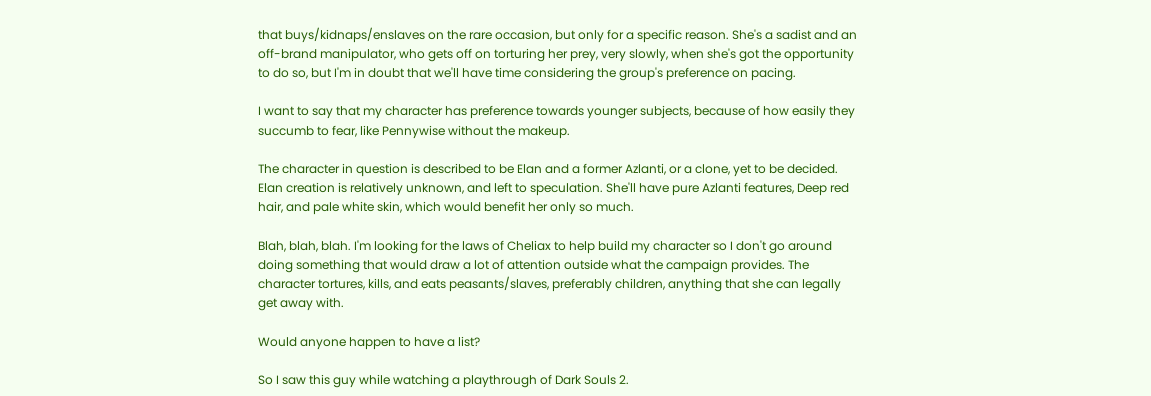that buys/kidnaps/enslaves on the rare occasion, but only for a specific reason. She's a sadist and an off-brand manipulator, who gets off on torturing her prey, very slowly, when she's got the opportunity to do so, but I'm in doubt that we'll have time considering the group's preference on pacing.

I want to say that my character has preference towards younger subjects, because of how easily they succumb to fear, like Pennywise without the makeup.

The character in question is described to be Elan and a former Azlanti, or a clone, yet to be decided. Elan creation is relatively unknown, and left to speculation. She'll have pure Azlanti features, Deep red hair, and pale white skin, which would benefit her only so much.

Blah, blah, blah. I'm looking for the laws of Cheliax to help build my character so I don't go around doing something that would draw a lot of attention outside what the campaign provides. The character tortures, kills, and eats peasants/slaves, preferably children, anything that she can legally get away with.

Would anyone happen to have a list?

So I saw this guy while watching a playthrough of Dark Souls 2.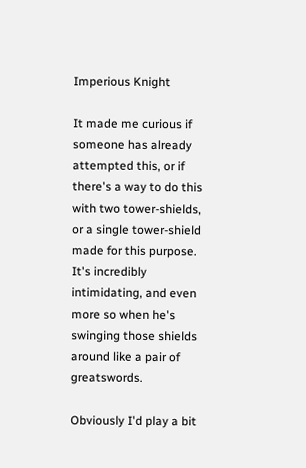Imperious Knight

It made me curious if someone has already attempted this, or if there's a way to do this with two tower-shields, or a single tower-shield made for this purpose. It's incredibly intimidating, and even more so when he's swinging those shields around like a pair of greatswords.

Obviously I'd play a bit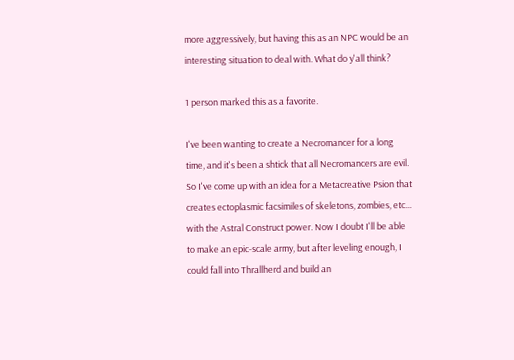more aggressively, but having this as an NPC would be an interesting situation to deal with. What do y'all think?

1 person marked this as a favorite.

I've been wanting to create a Necromancer for a long time, and it's been a shtick that all Necromancers are evil. So I've come up with an idea for a Metacreative Psion that creates ectoplasmic facsimiles of skeletons, zombies, etc... with the Astral Construct power. Now I doubt I'll be able to make an epic-scale army, but after leveling enough, I could fall into Thrallherd and build an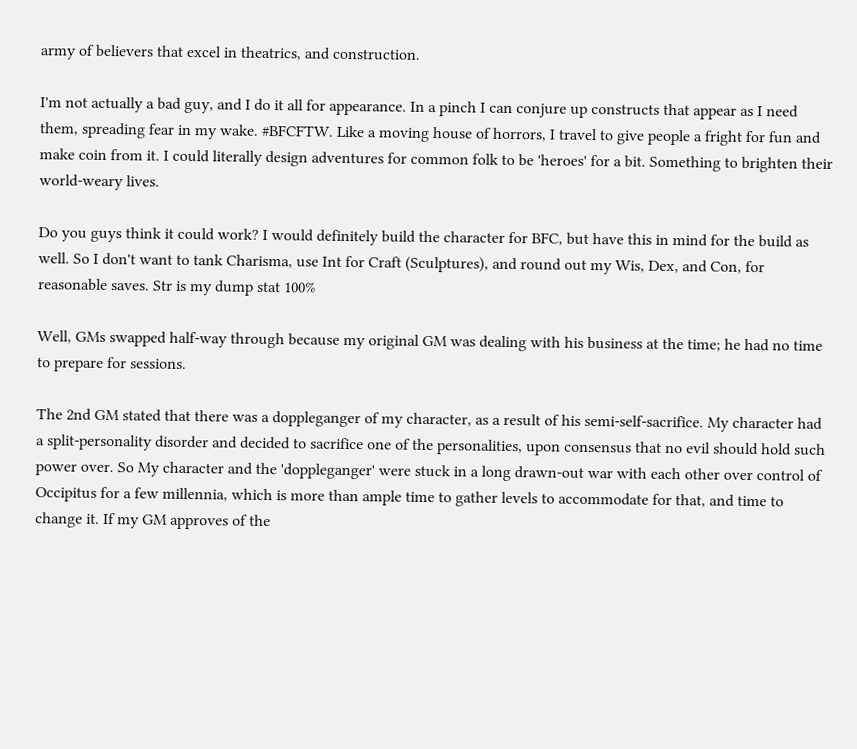army of believers that excel in theatrics, and construction.

I'm not actually a bad guy, and I do it all for appearance. In a pinch I can conjure up constructs that appear as I need them, spreading fear in my wake. #BFCFTW. Like a moving house of horrors, I travel to give people a fright for fun and make coin from it. I could literally design adventures for common folk to be 'heroes' for a bit. Something to brighten their world-weary lives.

Do you guys think it could work? I would definitely build the character for BFC, but have this in mind for the build as well. So I don't want to tank Charisma, use Int for Craft (Sculptures), and round out my Wis, Dex, and Con, for reasonable saves. Str is my dump stat 100%

Well, GMs swapped half-way through because my original GM was dealing with his business at the time; he had no time to prepare for sessions.

The 2nd GM stated that there was a doppleganger of my character, as a result of his semi-self-sacrifice. My character had a split-personality disorder and decided to sacrifice one of the personalities, upon consensus that no evil should hold such power over. So My character and the 'doppleganger' were stuck in a long drawn-out war with each other over control of Occipitus for a few millennia, which is more than ample time to gather levels to accommodate for that, and time to change it. If my GM approves of the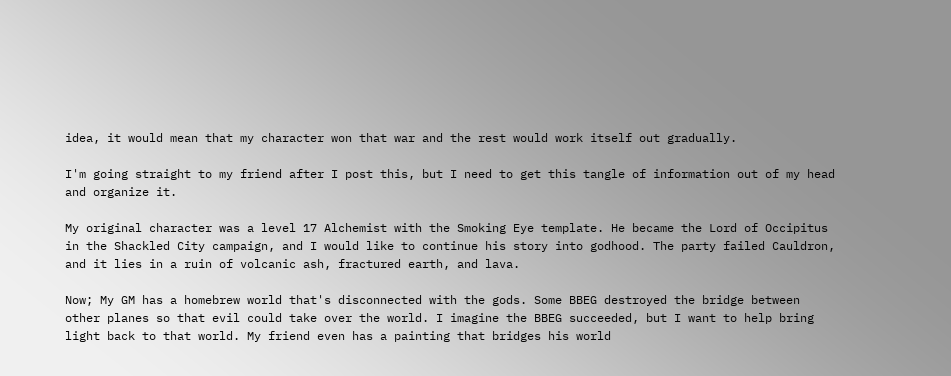idea, it would mean that my character won that war and the rest would work itself out gradually.

I'm going straight to my friend after I post this, but I need to get this tangle of information out of my head and organize it.

My original character was a level 17 Alchemist with the Smoking Eye template. He became the Lord of Occipitus in the Shackled City campaign, and I would like to continue his story into godhood. The party failed Cauldron, and it lies in a ruin of volcanic ash, fractured earth, and lava.

Now; My GM has a homebrew world that's disconnected with the gods. Some BBEG destroyed the bridge between other planes so that evil could take over the world. I imagine the BBEG succeeded, but I want to help bring light back to that world. My friend even has a painting that bridges his world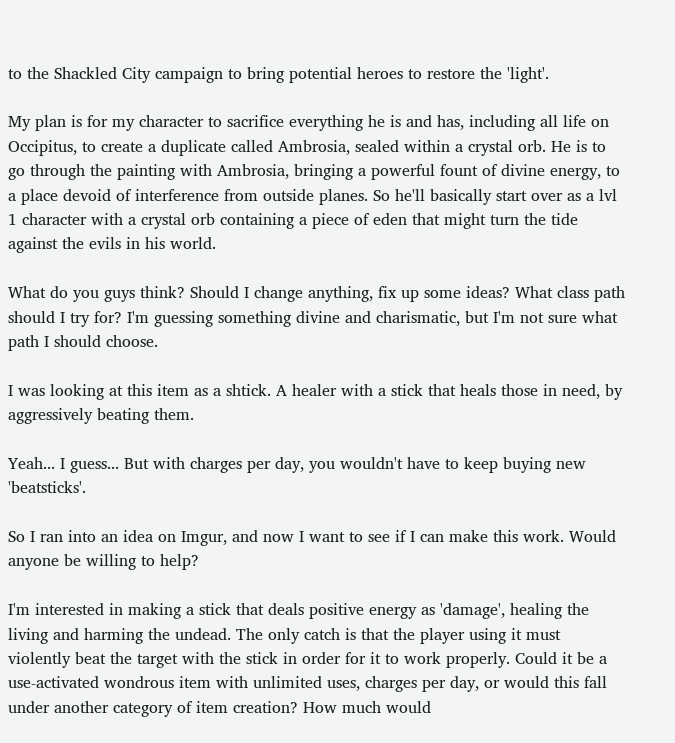to the Shackled City campaign to bring potential heroes to restore the 'light'.

My plan is for my character to sacrifice everything he is and has, including all life on Occipitus, to create a duplicate called Ambrosia, sealed within a crystal orb. He is to go through the painting with Ambrosia, bringing a powerful fount of divine energy, to a place devoid of interference from outside planes. So he'll basically start over as a lvl 1 character with a crystal orb containing a piece of eden that might turn the tide against the evils in his world.

What do you guys think? Should I change anything, fix up some ideas? What class path should I try for? I'm guessing something divine and charismatic, but I'm not sure what path I should choose.

I was looking at this item as a shtick. A healer with a stick that heals those in need, by aggressively beating them.

Yeah... I guess... But with charges per day, you wouldn't have to keep buying new 'beatsticks'.

So I ran into an idea on Imgur, and now I want to see if I can make this work. Would anyone be willing to help?

I'm interested in making a stick that deals positive energy as 'damage', healing the living and harming the undead. The only catch is that the player using it must violently beat the target with the stick in order for it to work properly. Could it be a use-activated wondrous item with unlimited uses, charges per day, or would this fall under another category of item creation? How much would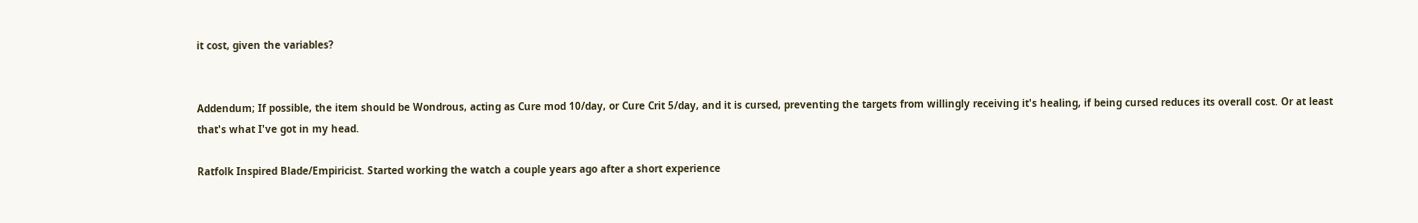it cost, given the variables?


Addendum; If possible, the item should be Wondrous, acting as Cure mod 10/day, or Cure Crit 5/day, and it is cursed, preventing the targets from willingly receiving it's healing, if being cursed reduces its overall cost. Or at least that's what I've got in my head.

Ratfolk Inspired Blade/Empiricist. Started working the watch a couple years ago after a short experience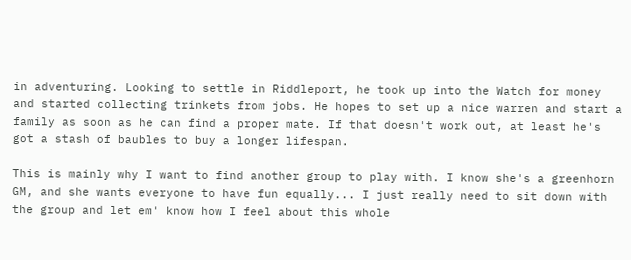in adventuring. Looking to settle in Riddleport, he took up into the Watch for money and started collecting trinkets from jobs. He hopes to set up a nice warren and start a family as soon as he can find a proper mate. If that doesn't work out, at least he's got a stash of baubles to buy a longer lifespan.

This is mainly why I want to find another group to play with. I know she's a greenhorn GM, and she wants everyone to have fun equally... I just really need to sit down with the group and let em' know how I feel about this whole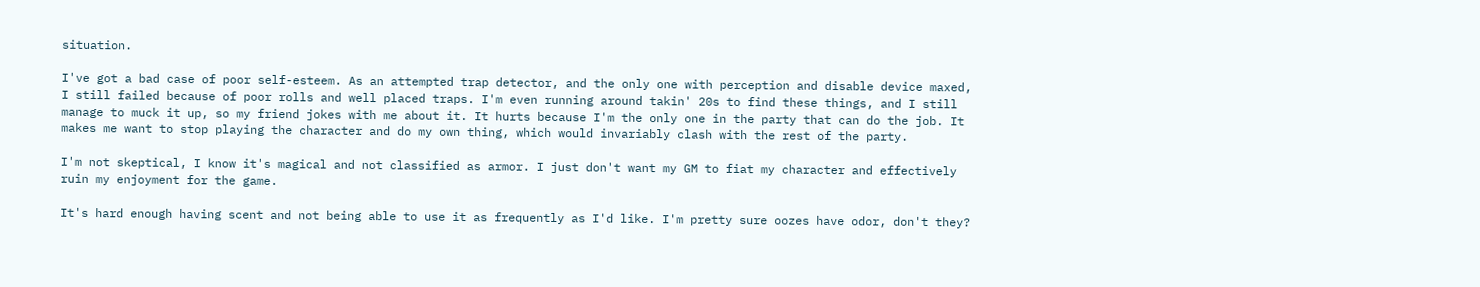situation.

I've got a bad case of poor self-esteem. As an attempted trap detector, and the only one with perception and disable device maxed, I still failed because of poor rolls and well placed traps. I'm even running around takin' 20s to find these things, and I still manage to muck it up, so my friend jokes with me about it. It hurts because I'm the only one in the party that can do the job. It makes me want to stop playing the character and do my own thing, which would invariably clash with the rest of the party.

I'm not skeptical, I know it's magical and not classified as armor. I just don't want my GM to fiat my character and effectively ruin my enjoyment for the game.

It's hard enough having scent and not being able to use it as frequently as I'd like. I'm pretty sure oozes have odor, don't they?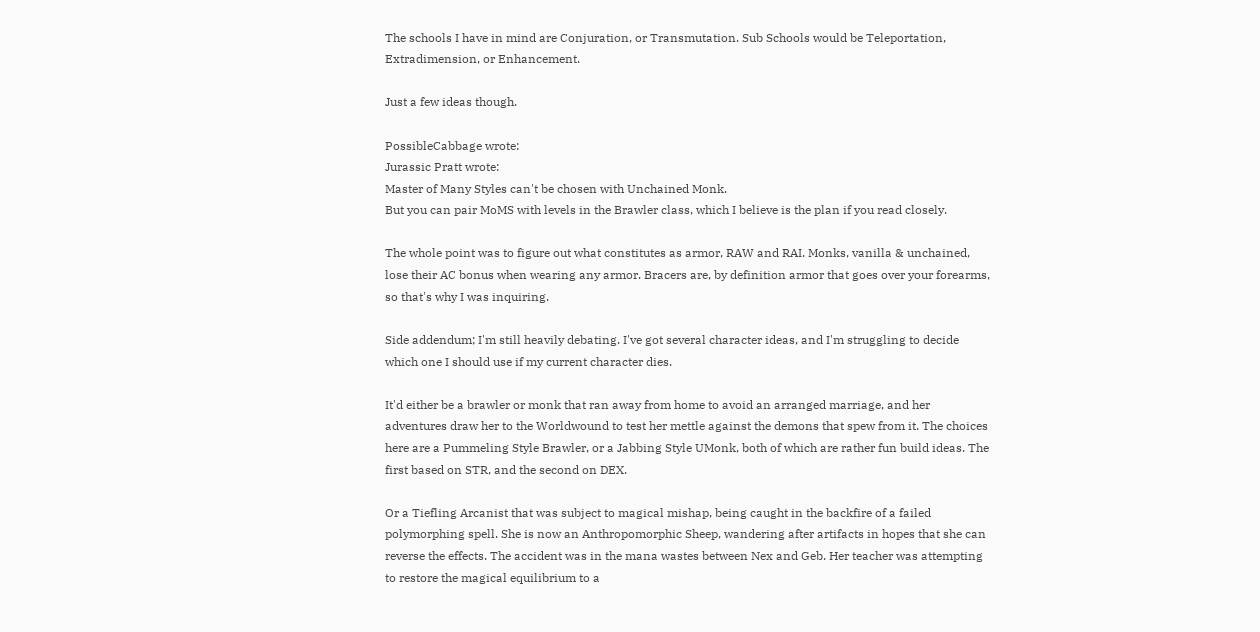The schools I have in mind are Conjuration, or Transmutation. Sub Schools would be Teleportation, Extradimension, or Enhancement.

Just a few ideas though.

PossibleCabbage wrote:
Jurassic Pratt wrote:
Master of Many Styles can't be chosen with Unchained Monk.
But you can pair MoMS with levels in the Brawler class, which I believe is the plan if you read closely.

The whole point was to figure out what constitutes as armor, RAW and RAI. Monks, vanilla & unchained, lose their AC bonus when wearing any armor. Bracers are, by definition armor that goes over your forearms, so that's why I was inquiring.

Side addendum; I'm still heavily debating. I've got several character ideas, and I'm struggling to decide which one I should use if my current character dies.

It'd either be a brawler or monk that ran away from home to avoid an arranged marriage, and her adventures draw her to the Worldwound to test her mettle against the demons that spew from it. The choices here are a Pummeling Style Brawler, or a Jabbing Style UMonk, both of which are rather fun build ideas. The first based on STR, and the second on DEX.

Or a Tiefling Arcanist that was subject to magical mishap, being caught in the backfire of a failed polymorphing spell. She is now an Anthropomorphic Sheep, wandering after artifacts in hopes that she can reverse the effects. The accident was in the mana wastes between Nex and Geb. Her teacher was attempting to restore the magical equilibrium to a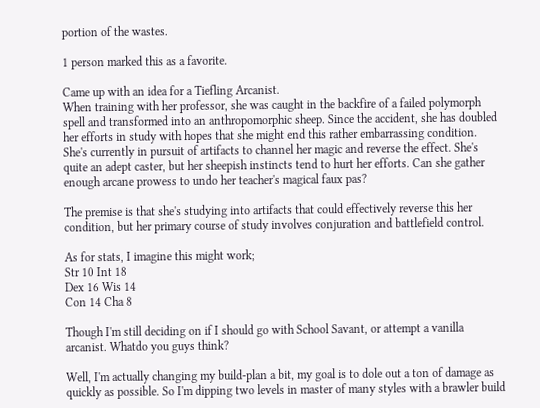portion of the wastes.

1 person marked this as a favorite.

Came up with an idea for a Tiefling Arcanist.
When training with her professor, she was caught in the backfire of a failed polymorph spell and transformed into an anthropomorphic sheep. Since the accident, she has doubled her efforts in study with hopes that she might end this rather embarrassing condition. She's currently in pursuit of artifacts to channel her magic and reverse the effect. She's quite an adept caster, but her sheepish instincts tend to hurt her efforts. Can she gather enough arcane prowess to undo her teacher's magical faux pas?

The premise is that she's studying into artifacts that could effectively reverse this her condition, but her primary course of study involves conjuration and battlefield control.

As for stats, I imagine this might work;
Str 10 Int 18
Dex 16 Wis 14
Con 14 Cha 8

Though I'm still deciding on if I should go with School Savant, or attempt a vanilla arcanist. Whatdo you guys think?

Well, I'm actually changing my build-plan a bit, my goal is to dole out a ton of damage as quickly as possible. So I'm dipping two levels in master of many styles with a brawler build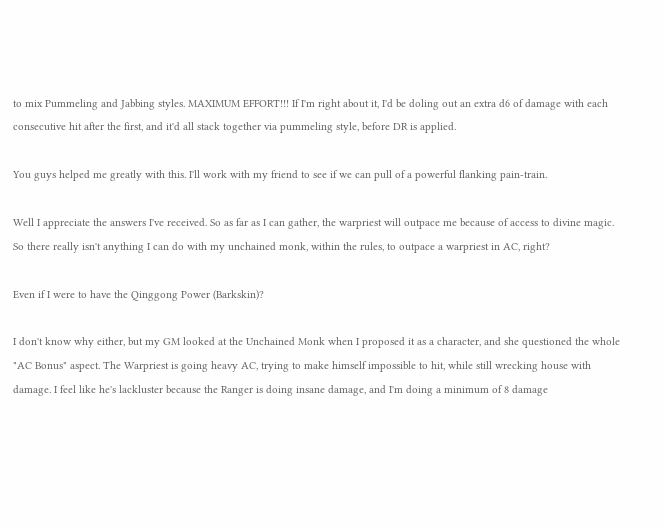to mix Pummeling and Jabbing styles. MAXIMUM EFFORT!!! If I'm right about it, I'd be doling out an extra d6 of damage with each consecutive hit after the first, and it'd all stack together via pummeling style, before DR is applied.

You guys helped me greatly with this. I'll work with my friend to see if we can pull of a powerful flanking pain-train.

Well I appreciate the answers I've received. So as far as I can gather, the warpriest will outpace me because of access to divine magic. So there really isn't anything I can do with my unchained monk, within the rules, to outpace a warpriest in AC, right?

Even if I were to have the Qinggong Power (Barkskin)?

I don't know why either, but my GM looked at the Unchained Monk when I proposed it as a character, and she questioned the whole "AC Bonus" aspect. The Warpriest is going heavy AC, trying to make himself impossible to hit, while still wrecking house with damage. I feel like he's lackluster because the Ranger is doing insane damage, and I'm doing a minimum of 8 damage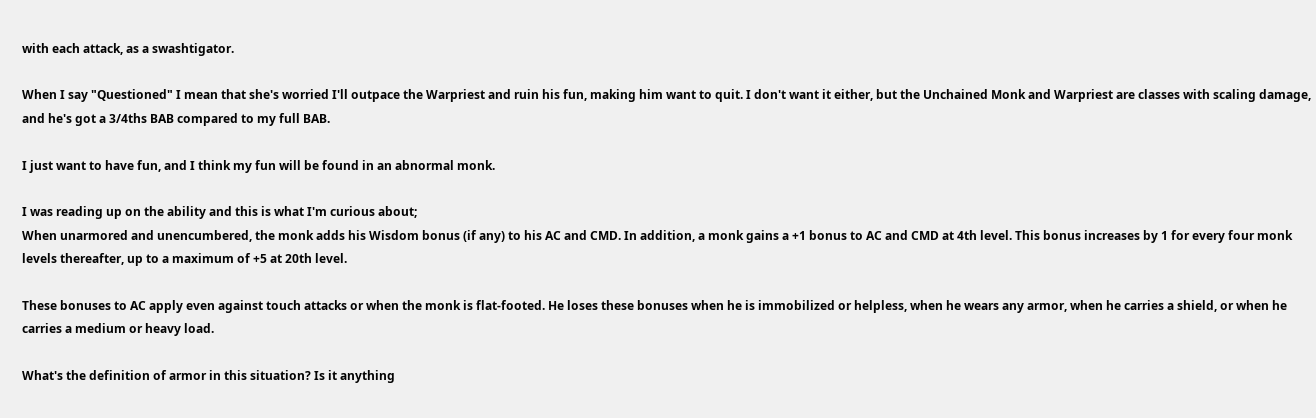with each attack, as a swashtigator.

When I say "Questioned" I mean that she's worried I'll outpace the Warpriest and ruin his fun, making him want to quit. I don't want it either, but the Unchained Monk and Warpriest are classes with scaling damage, and he's got a 3/4ths BAB compared to my full BAB.

I just want to have fun, and I think my fun will be found in an abnormal monk.

I was reading up on the ability and this is what I'm curious about;
When unarmored and unencumbered, the monk adds his Wisdom bonus (if any) to his AC and CMD. In addition, a monk gains a +1 bonus to AC and CMD at 4th level. This bonus increases by 1 for every four monk levels thereafter, up to a maximum of +5 at 20th level.

These bonuses to AC apply even against touch attacks or when the monk is flat-footed. He loses these bonuses when he is immobilized or helpless, when he wears any armor, when he carries a shield, or when he carries a medium or heavy load.

What's the definition of armor in this situation? Is it anything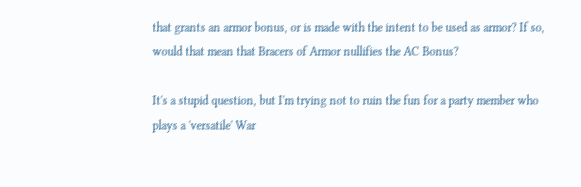that grants an armor bonus, or is made with the intent to be used as armor? If so, would that mean that Bracers of Armor nullifies the AC Bonus?

It's a stupid question, but I'm trying not to ruin the fun for a party member who plays a 'versatile' War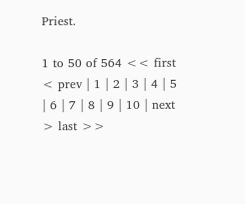Priest.

1 to 50 of 564 << first < prev | 1 | 2 | 3 | 4 | 5 | 6 | 7 | 8 | 9 | 10 | next > last >>